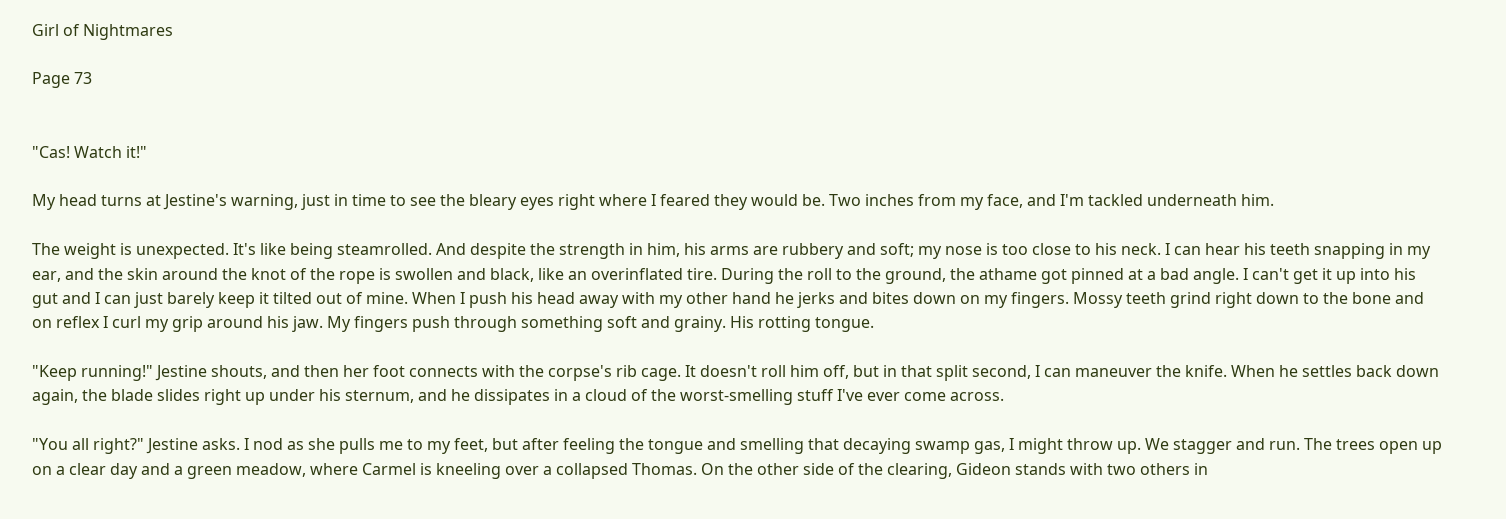Girl of Nightmares

Page 73


"Cas! Watch it!"

My head turns at Jestine's warning, just in time to see the bleary eyes right where I feared they would be. Two inches from my face, and I'm tackled underneath him.

The weight is unexpected. It's like being steamrolled. And despite the strength in him, his arms are rubbery and soft; my nose is too close to his neck. I can hear his teeth snapping in my ear, and the skin around the knot of the rope is swollen and black, like an overinflated tire. During the roll to the ground, the athame got pinned at a bad angle. I can't get it up into his gut and I can just barely keep it tilted out of mine. When I push his head away with my other hand he jerks and bites down on my fingers. Mossy teeth grind right down to the bone and on reflex I curl my grip around his jaw. My fingers push through something soft and grainy. His rotting tongue.

"Keep running!" Jestine shouts, and then her foot connects with the corpse's rib cage. It doesn't roll him off, but in that split second, I can maneuver the knife. When he settles back down again, the blade slides right up under his sternum, and he dissipates in a cloud of the worst-smelling stuff I've ever come across.

"You all right?" Jestine asks. I nod as she pulls me to my feet, but after feeling the tongue and smelling that decaying swamp gas, I might throw up. We stagger and run. The trees open up on a clear day and a green meadow, where Carmel is kneeling over a collapsed Thomas. On the other side of the clearing, Gideon stands with two others in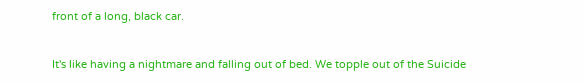front of a long, black car.


It's like having a nightmare and falling out of bed. We topple out of the Suicide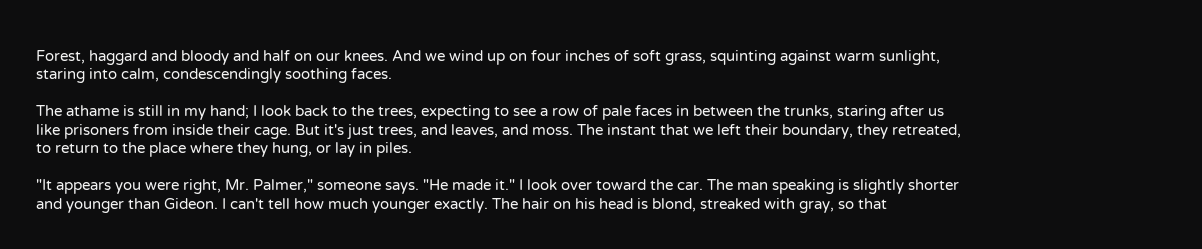Forest, haggard and bloody and half on our knees. And we wind up on four inches of soft grass, squinting against warm sunlight, staring into calm, condescendingly soothing faces.

The athame is still in my hand; I look back to the trees, expecting to see a row of pale faces in between the trunks, staring after us like prisoners from inside their cage. But it's just trees, and leaves, and moss. The instant that we left their boundary, they retreated, to return to the place where they hung, or lay in piles.

"It appears you were right, Mr. Palmer," someone says. "He made it." I look over toward the car. The man speaking is slightly shorter and younger than Gideon. I can't tell how much younger exactly. The hair on his head is blond, streaked with gray, so that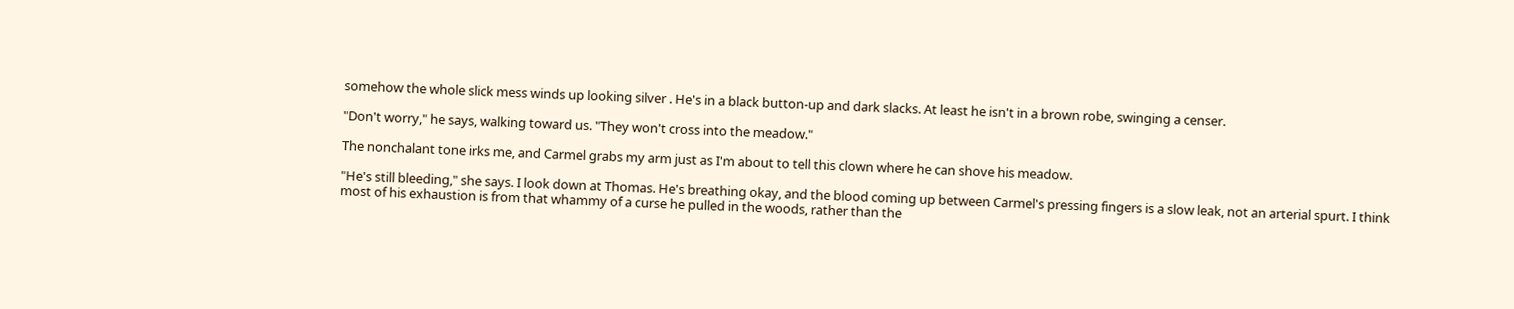somehow the whole slick mess winds up looking silver . He's in a black button-up and dark slacks. At least he isn't in a brown robe, swinging a censer.

"Don't worry," he says, walking toward us. "They won't cross into the meadow."

The nonchalant tone irks me, and Carmel grabs my arm just as I'm about to tell this clown where he can shove his meadow.

"He's still bleeding," she says. I look down at Thomas. He's breathing okay, and the blood coming up between Carmel's pressing fingers is a slow leak, not an arterial spurt. I think most of his exhaustion is from that whammy of a curse he pulled in the woods, rather than the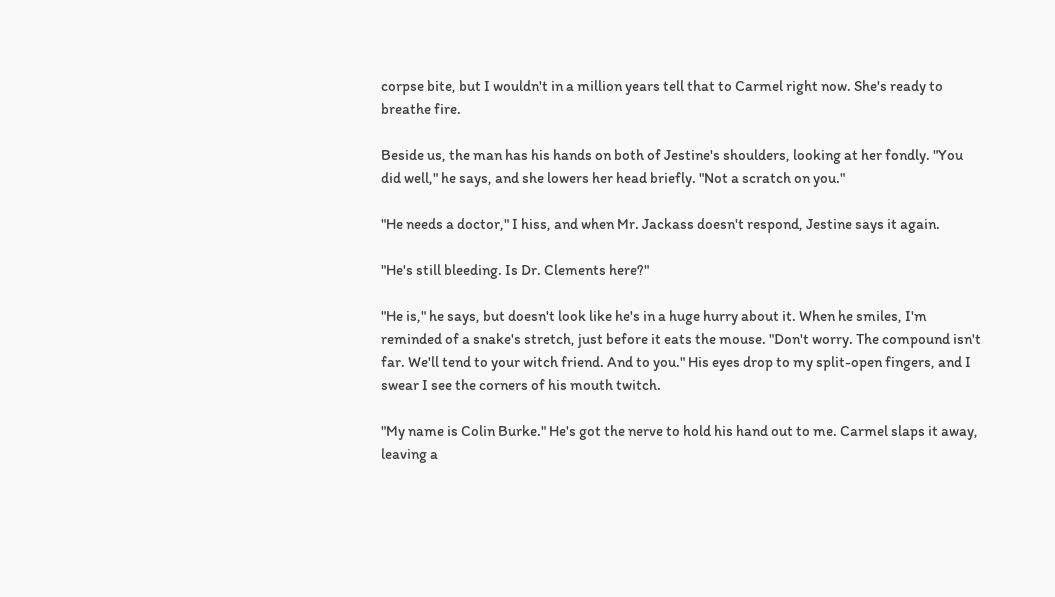corpse bite, but I wouldn't in a million years tell that to Carmel right now. She's ready to breathe fire.

Beside us, the man has his hands on both of Jestine's shoulders, looking at her fondly. "You did well," he says, and she lowers her head briefly. "Not a scratch on you."

"He needs a doctor," I hiss, and when Mr. Jackass doesn't respond, Jestine says it again.

"He's still bleeding. Is Dr. Clements here?"

"He is," he says, but doesn't look like he's in a huge hurry about it. When he smiles, I'm reminded of a snake's stretch, just before it eats the mouse. "Don't worry. The compound isn't far. We'll tend to your witch friend. And to you." His eyes drop to my split-open fingers, and I swear I see the corners of his mouth twitch.

"My name is Colin Burke." He's got the nerve to hold his hand out to me. Carmel slaps it away, leaving a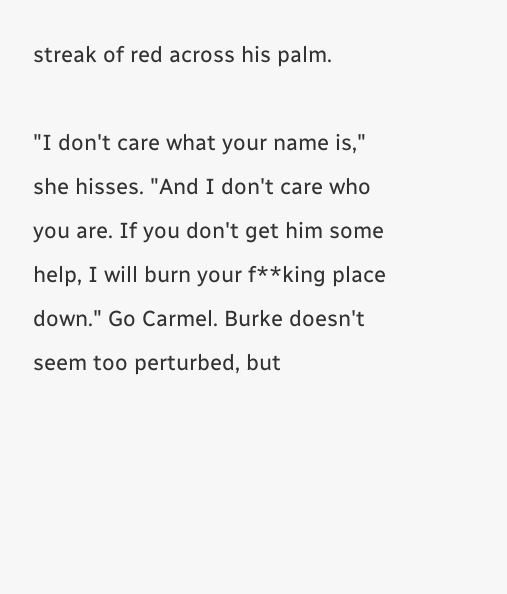streak of red across his palm.

"I don't care what your name is," she hisses. "And I don't care who you are. If you don't get him some help, I will burn your f**king place down." Go Carmel. Burke doesn't seem too perturbed, but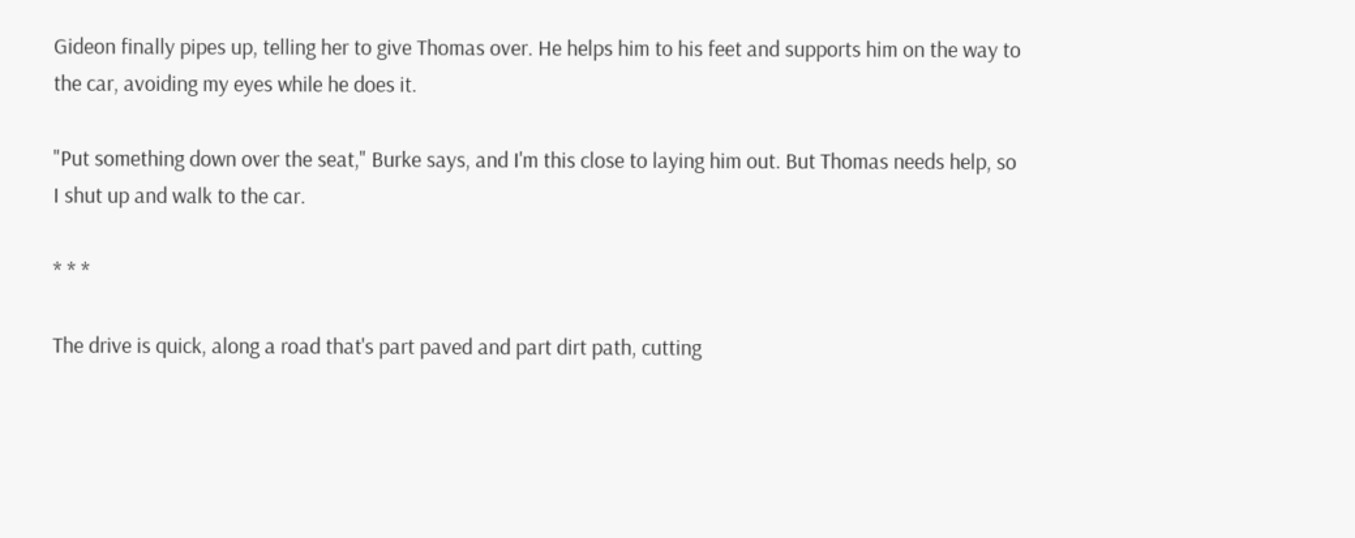Gideon finally pipes up, telling her to give Thomas over. He helps him to his feet and supports him on the way to the car, avoiding my eyes while he does it.

"Put something down over the seat," Burke says, and I'm this close to laying him out. But Thomas needs help, so I shut up and walk to the car.

* * *

The drive is quick, along a road that's part paved and part dirt path, cutting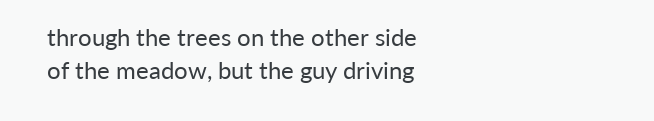through the trees on the other side of the meadow, but the guy driving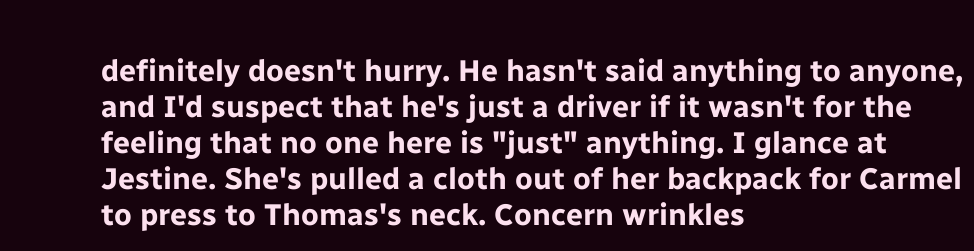definitely doesn't hurry. He hasn't said anything to anyone, and I'd suspect that he's just a driver if it wasn't for the feeling that no one here is "just" anything. I glance at Jestine. She's pulled a cloth out of her backpack for Carmel to press to Thomas's neck. Concern wrinkles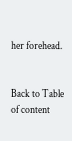her forehead.


Back to Table of content